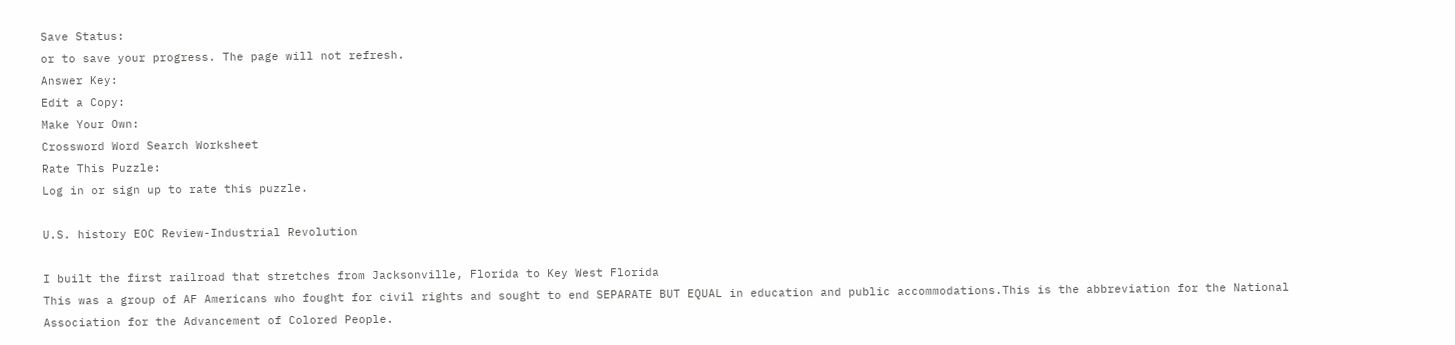Save Status:
or to save your progress. The page will not refresh.
Answer Key:
Edit a Copy:
Make Your Own:
Crossword Word Search Worksheet
Rate This Puzzle:
Log in or sign up to rate this puzzle.

U.S. history EOC Review-Industrial Revolution

I built the first railroad that stretches from Jacksonville, Florida to Key West Florida
This was a group of AF Americans who fought for civil rights and sought to end SEPARATE BUT EQUAL in education and public accommodations.This is the abbreviation for the National Association for the Advancement of Colored People.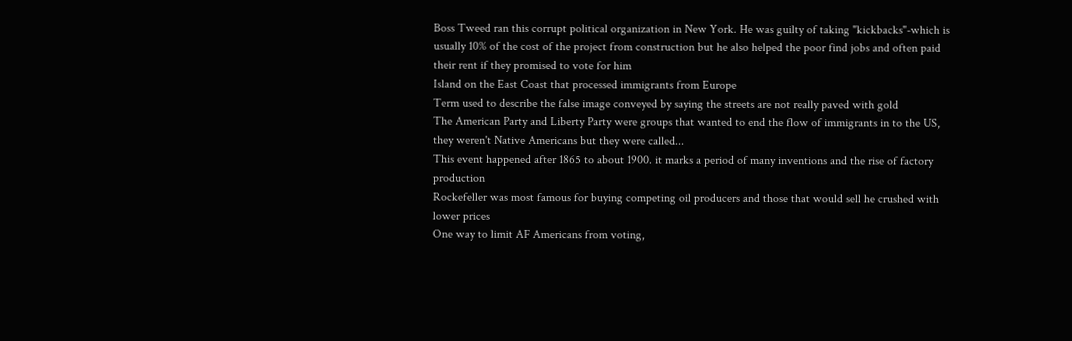Boss Tweed ran this corrupt political organization in New York. He was guilty of taking "kickbacks"-which is usually 10% of the cost of the project from construction but he also helped the poor find jobs and often paid their rent if they promised to vote for him
Island on the East Coast that processed immigrants from Europe
Term used to describe the false image conveyed by saying the streets are not really paved with gold
The American Party and Liberty Party were groups that wanted to end the flow of immigrants in to the US, they weren't Native Americans but they were called...
This event happened after 1865 to about 1900. it marks a period of many inventions and the rise of factory production
Rockefeller was most famous for buying competing oil producers and those that would sell he crushed with lower prices
One way to limit AF Americans from voting,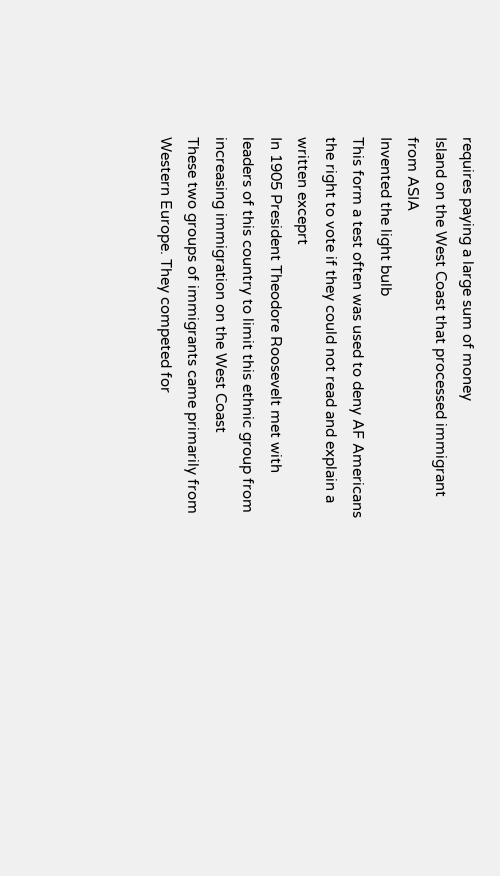requires paying a large sum of money
Island on the West Coast that processed immigrant from ASIA
Invented the light bulb
This form a test often was used to deny AF Americans the right to vote if they could not read and explain a written exceprt
In 1905 President Theodore Roosevelt met with leaders of this country to limit this ethnic group from increasing immigration on the West Coast
These two groups of immigrants came primarily from Western Europe. They competed for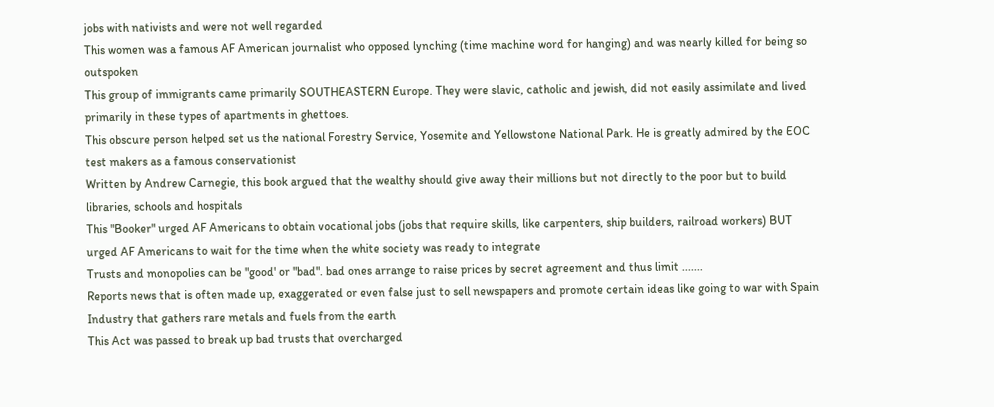jobs with nativists and were not well regarded
This women was a famous AF American journalist who opposed lynching (time machine word for hanging) and was nearly killed for being so outspoken
This group of immigrants came primarily SOUTHEASTERN Europe. They were slavic, catholic and jewish, did not easily assimilate and lived primarily in these types of apartments in ghettoes.
This obscure person helped set us the national Forestry Service, Yosemite and Yellowstone National Park. He is greatly admired by the EOC test makers as a famous conservationist
Written by Andrew Carnegie, this book argued that the wealthy should give away their millions but not directly to the poor but to build libraries, schools and hospitals
This "Booker" urged AF Americans to obtain vocational jobs (jobs that require skills, like carpenters, ship builders, railroad workers) BUT urged AF Americans to wait for the time when the white society was ready to integrate
Trusts and monopolies can be "good' or "bad". bad ones arrange to raise prices by secret agreement and thus limit .......
Reports news that is often made up, exaggerated or even false just to sell newspapers and promote certain ideas like going to war with Spain
Industry that gathers rare metals and fuels from the earth
This Act was passed to break up bad trusts that overcharged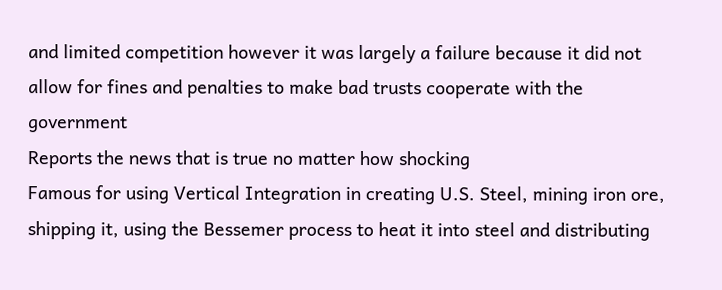and limited competition however it was largely a failure because it did not allow for fines and penalties to make bad trusts cooperate with the government
Reports the news that is true no matter how shocking
Famous for using Vertical Integration in creating U.S. Steel, mining iron ore, shipping it, using the Bessemer process to heat it into steel and distributing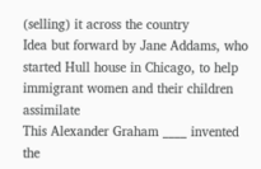(selling) it across the country
Idea but forward by Jane Addams, who started Hull house in Chicago, to help immigrant women and their children assimilate
This Alexander Graham ____ invented the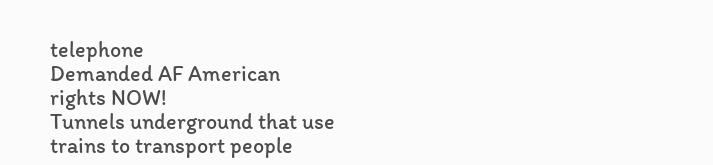telephone
Demanded AF American rights NOW!
Tunnels underground that use trains to transport people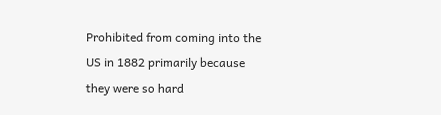Prohibited from coming into the US in 1882 primarily because they were so hard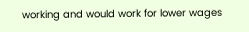working and would work for lower wages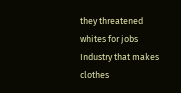they threatened whites for jobs
Industry that makes clothes